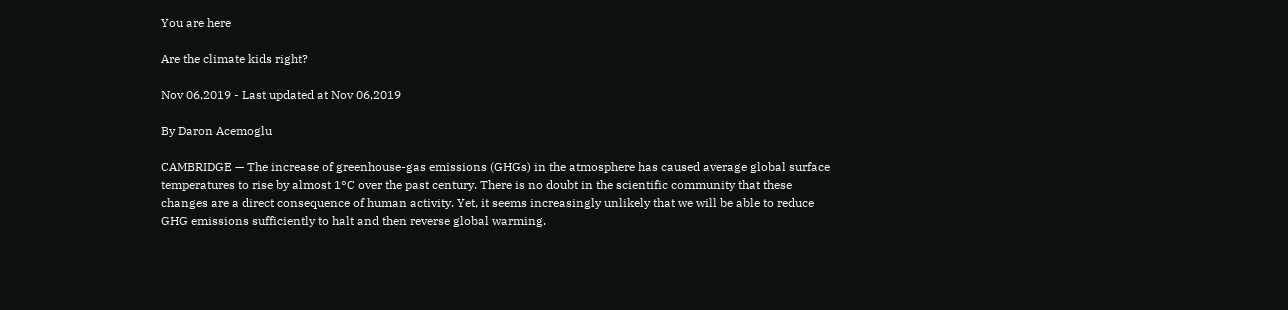You are here

Are the climate kids right?

Nov 06,2019 - Last updated at Nov 06,2019

By Daron Acemoglu

CAMBRIDGE — The increase of greenhouse-gas emissions (GHGs) in the atmosphere has caused average global surface temperatures to rise by almost 1°C over the past century. There is no doubt in the scientific community that these changes are a direct consequence of human activity. Yet, it seems increasingly unlikely that we will be able to reduce GHG emissions sufficiently to halt and then reverse global warming.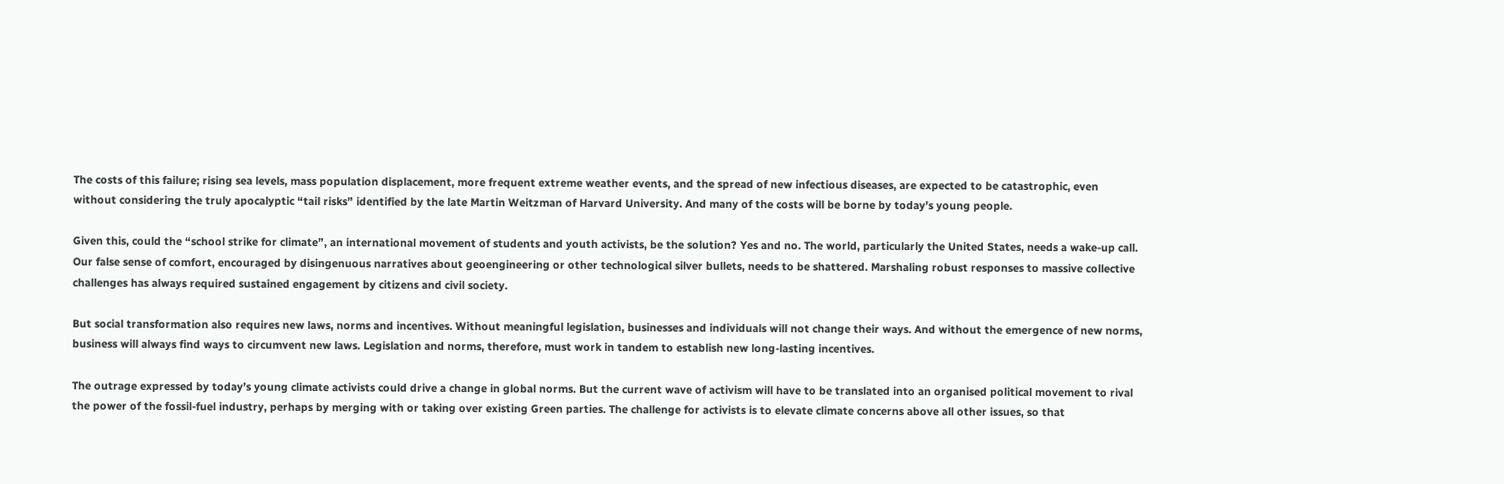The costs of this failure; rising sea levels, mass population displacement, more frequent extreme weather events, and the spread of new infectious diseases, are expected to be catastrophic, even without considering the truly apocalyptic “tail risks” identified by the late Martin Weitzman of Harvard University. And many of the costs will be borne by today’s young people.

Given this, could the “school strike for climate”, an international movement of students and youth activists, be the solution? Yes and no. The world, particularly the United States, needs a wake-up call. Our false sense of comfort, encouraged by disingenuous narratives about geoengineering or other technological silver bullets, needs to be shattered. Marshaling robust responses to massive collective challenges has always required sustained engagement by citizens and civil society.

But social transformation also requires new laws, norms and incentives. Without meaningful legislation, businesses and individuals will not change their ways. And without the emergence of new norms, business will always find ways to circumvent new laws. Legislation and norms, therefore, must work in tandem to establish new long-lasting incentives.

The outrage expressed by today’s young climate activists could drive a change in global norms. But the current wave of activism will have to be translated into an organised political movement to rival the power of the fossil-fuel industry, perhaps by merging with or taking over existing Green parties. The challenge for activists is to elevate climate concerns above all other issues, so that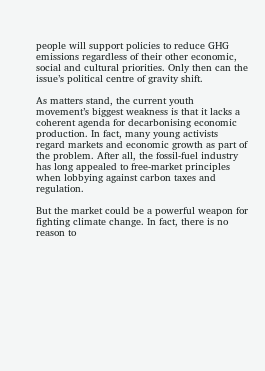people will support policies to reduce GHG emissions regardless of their other economic, social and cultural priorities. Only then can the issue’s political centre of gravity shift.

As matters stand, the current youth movement’s biggest weakness is that it lacks a coherent agenda for decarbonising economic production. In fact, many young activists regard markets and economic growth as part of the problem. After all, the fossil-fuel industry has long appealed to free-market principles when lobbying against carbon taxes and regulation.

But the market could be a powerful weapon for fighting climate change. In fact, there is no reason to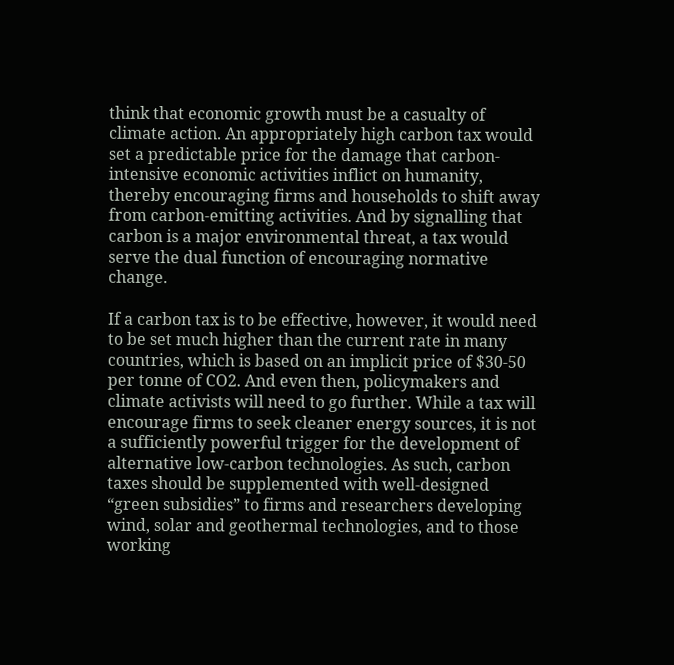think that economic growth must be a casualty of climate action. An appropriately high carbon tax would set a predictable price for the damage that carbon-intensive economic activities inflict on humanity, thereby encouraging firms and households to shift away from carbon-emitting activities. And by signalling that carbon is a major environmental threat, a tax would serve the dual function of encouraging normative change.

If a carbon tax is to be effective, however, it would need to be set much higher than the current rate in many countries, which is based on an implicit price of $30-50 per tonne of CO2. And even then, policymakers and climate activists will need to go further. While a tax will encourage firms to seek cleaner energy sources, it is not a sufficiently powerful trigger for the development of alternative low-carbon technologies. As such, carbon taxes should be supplemented with well-designed “green subsidies” to firms and researchers developing wind, solar and geothermal technologies, and to those working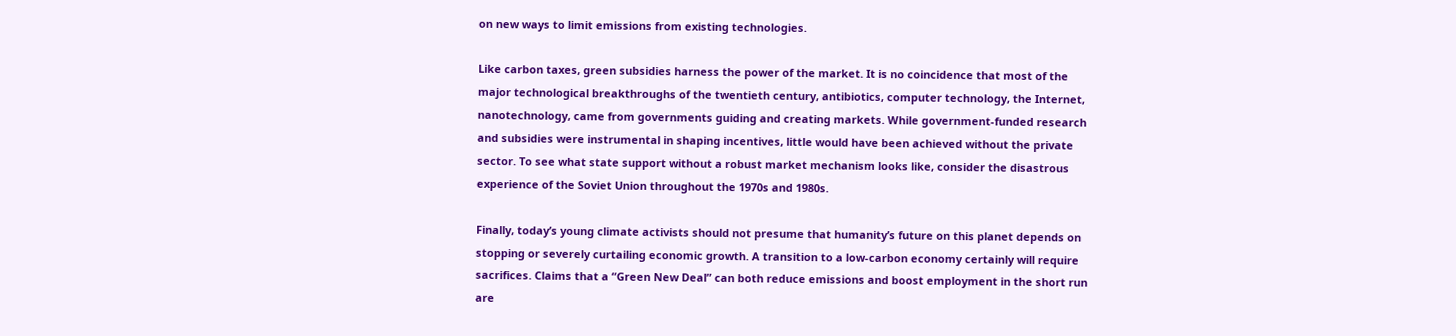on new ways to limit emissions from existing technologies.

Like carbon taxes, green subsidies harness the power of the market. It is no coincidence that most of the major technological breakthroughs of the twentieth century, antibiotics, computer technology, the Internet, nanotechnology, came from governments guiding and creating markets. While government-funded research and subsidies were instrumental in shaping incentives, little would have been achieved without the private sector. To see what state support without a robust market mechanism looks like, consider the disastrous experience of the Soviet Union throughout the 1970s and 1980s.

Finally, today’s young climate activists should not presume that humanity’s future on this planet depends on stopping or severely curtailing economic growth. A transition to a low-carbon economy certainly will require sacrifices. Claims that a “Green New Deal” can both reduce emissions and boost employment in the short run are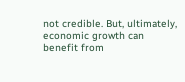not credible. But, ultimately, economic growth can benefit from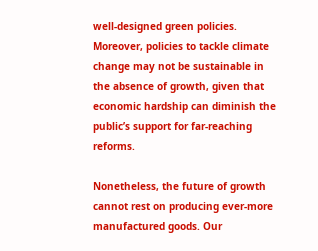well-designed green policies. Moreover, policies to tackle climate change may not be sustainable in the absence of growth, given that economic hardship can diminish the public’s support for far-reaching reforms.

Nonetheless, the future of growth cannot rest on producing ever-more manufactured goods. Our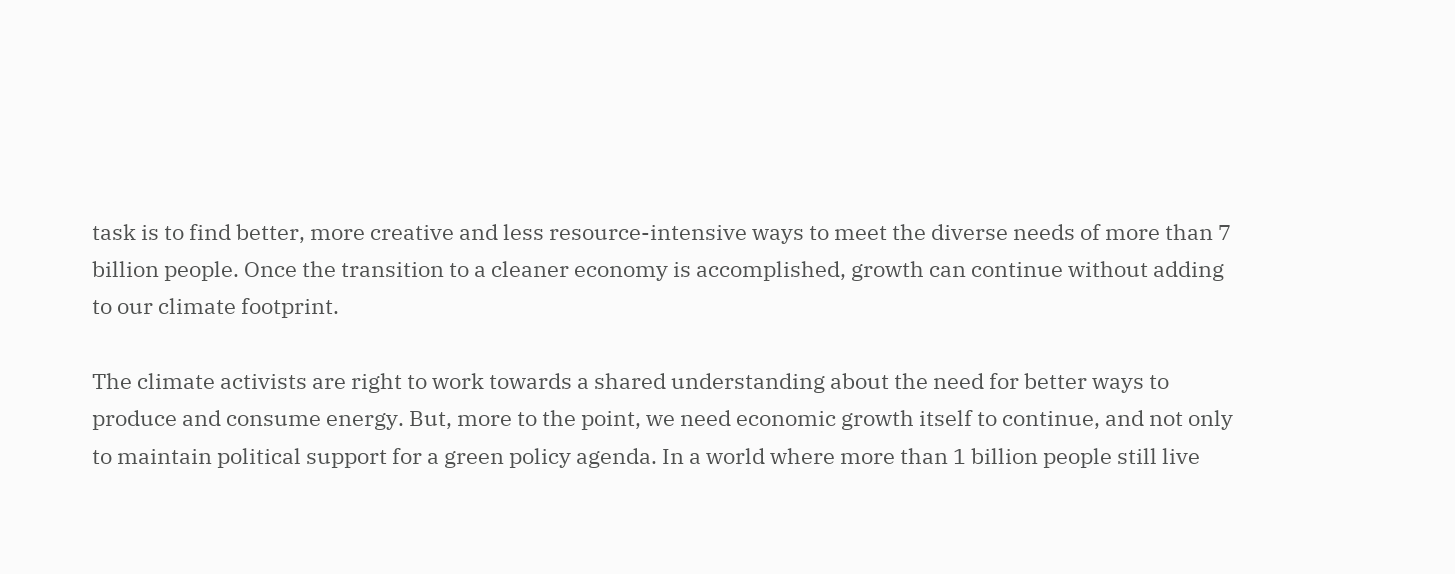task is to find better, more creative and less resource-intensive ways to meet the diverse needs of more than 7 billion people. Once the transition to a cleaner economy is accomplished, growth can continue without adding to our climate footprint.

The climate activists are right to work towards a shared understanding about the need for better ways to produce and consume energy. But, more to the point, we need economic growth itself to continue, and not only to maintain political support for a green policy agenda. In a world where more than 1 billion people still live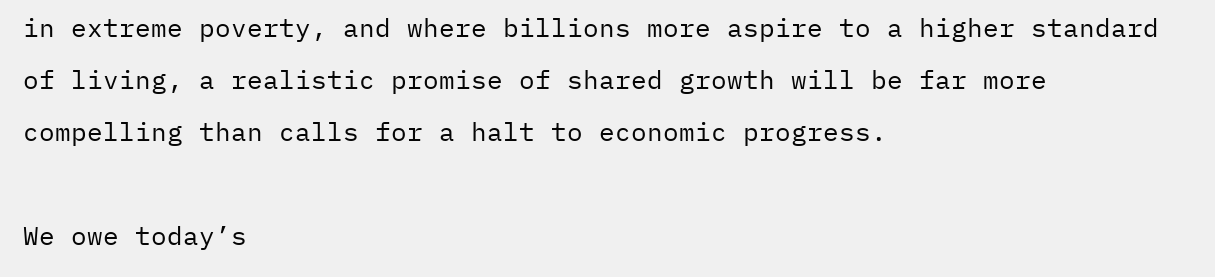in extreme poverty, and where billions more aspire to a higher standard of living, a realistic promise of shared growth will be far more compelling than calls for a halt to economic progress.

We owe today’s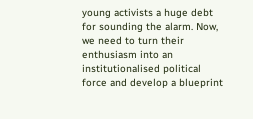young activists a huge debt for sounding the alarm. Now, we need to turn their enthusiasm into an institutionalised political force and develop a blueprint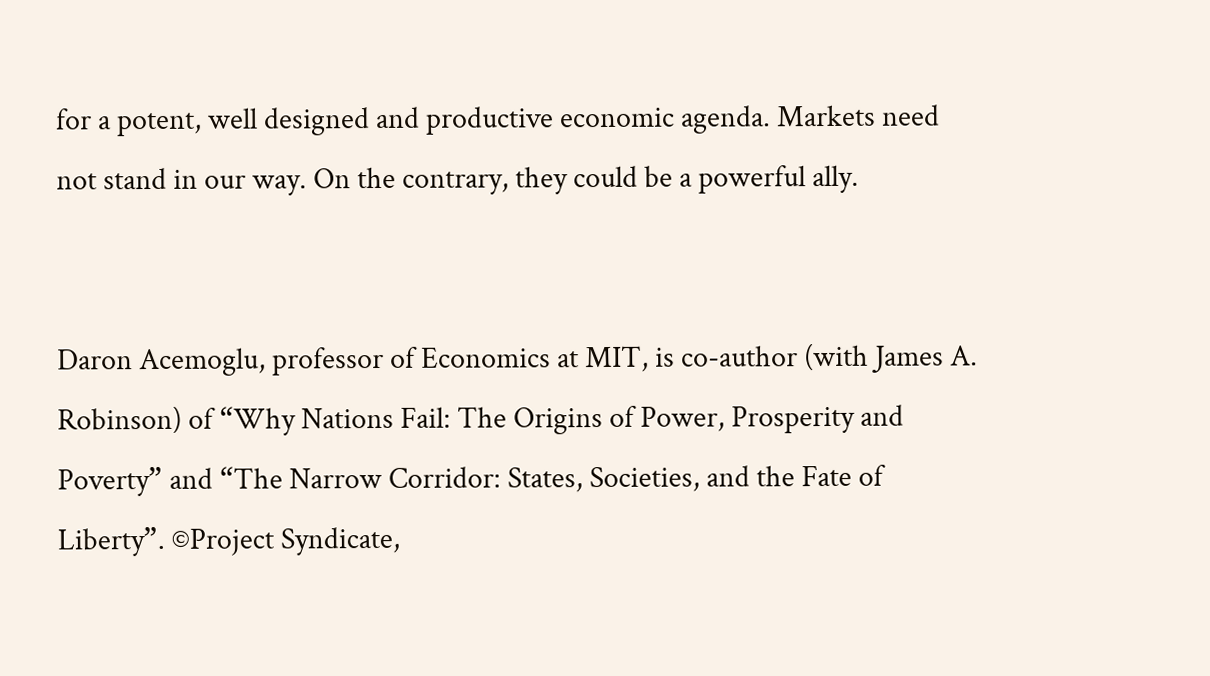for a potent, well designed and productive economic agenda. Markets need not stand in our way. On the contrary, they could be a powerful ally.


Daron Acemoglu, professor of Economics at MIT, is co-author (with James A. Robinson) of “Why Nations Fail: The Origins of Power, Prosperity and Poverty” and “The Narrow Corridor: States, Societies, and the Fate of Liberty”. ©Project Syndicate,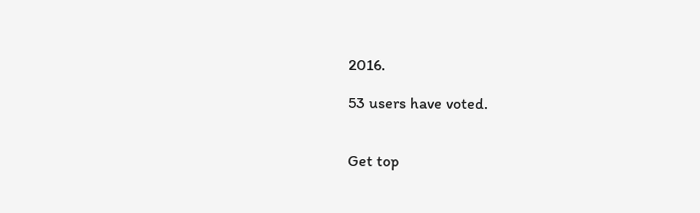2016.

53 users have voted.


Get top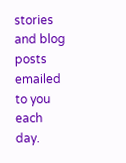stories and blog posts emailed to you each day.